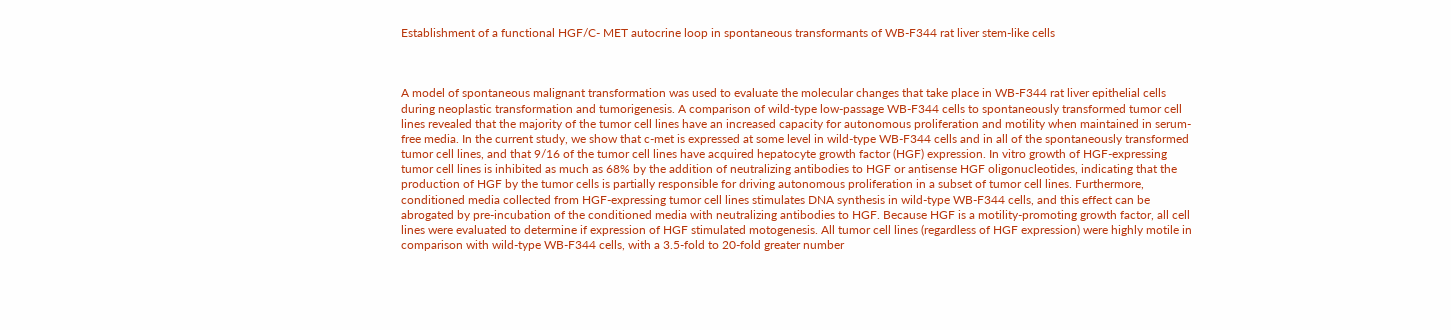Establishment of a functional HGF/C- MET autocrine loop in spontaneous transformants of WB-F344 rat liver stem-like cells



A model of spontaneous malignant transformation was used to evaluate the molecular changes that take place in WB-F344 rat liver epithelial cells during neoplastic transformation and tumorigenesis. A comparison of wild-type low-passage WB-F344 cells to spontaneously transformed tumor cell lines revealed that the majority of the tumor cell lines have an increased capacity for autonomous proliferation and motility when maintained in serum-free media. In the current study, we show that c-met is expressed at some level in wild-type WB-F344 cells and in all of the spontaneously transformed tumor cell lines, and that 9/16 of the tumor cell lines have acquired hepatocyte growth factor (HGF) expression. In vitro growth of HGF-expressing tumor cell lines is inhibited as much as 68% by the addition of neutralizing antibodies to HGF or antisense HGF oligonucleotides, indicating that the production of HGF by the tumor cells is partially responsible for driving autonomous proliferation in a subset of tumor cell lines. Furthermore, conditioned media collected from HGF-expressing tumor cell lines stimulates DNA synthesis in wild-type WB-F344 cells, and this effect can be abrogated by pre-incubation of the conditioned media with neutralizing antibodies to HGF. Because HGF is a motility-promoting growth factor, all cell lines were evaluated to determine if expression of HGF stimulated motogenesis. All tumor cell lines (regardless of HGF expression) were highly motile in comparison with wild-type WB-F344 cells, with a 3.5-fold to 20-fold greater number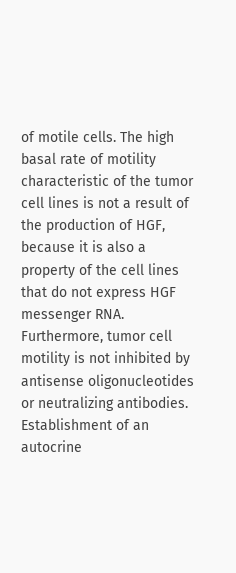of motile cells. The high basal rate of motility characteristic of the tumor cell lines is not a result of the production of HGF, because it is also a property of the cell lines that do not express HGF messenger RNA. Furthermore, tumor cell motility is not inhibited by antisense oligonucleotides or neutralizing antibodies. Establishment of an autocrine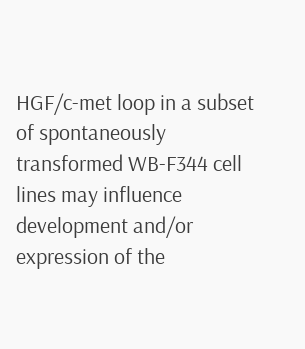HGF/c-met loop in a subset of spontaneously transformed WB-F344 cell lines may influence development and/or expression of the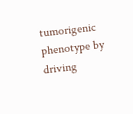tumorigenic phenotype by driving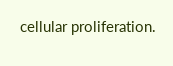cellular proliferation.